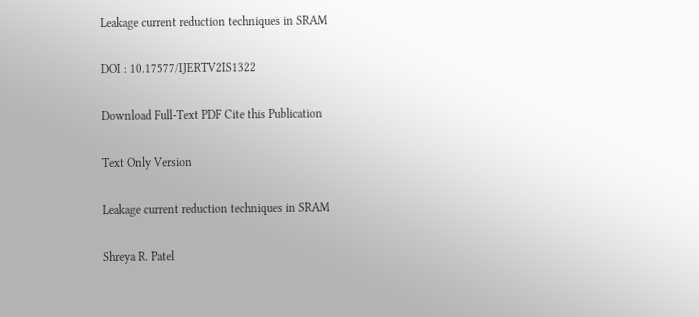Leakage current reduction techniques in SRAM

DOI : 10.17577/IJERTV2IS1322

Download Full-Text PDF Cite this Publication

Text Only Version

Leakage current reduction techniques in SRAM

Shreya R. Patel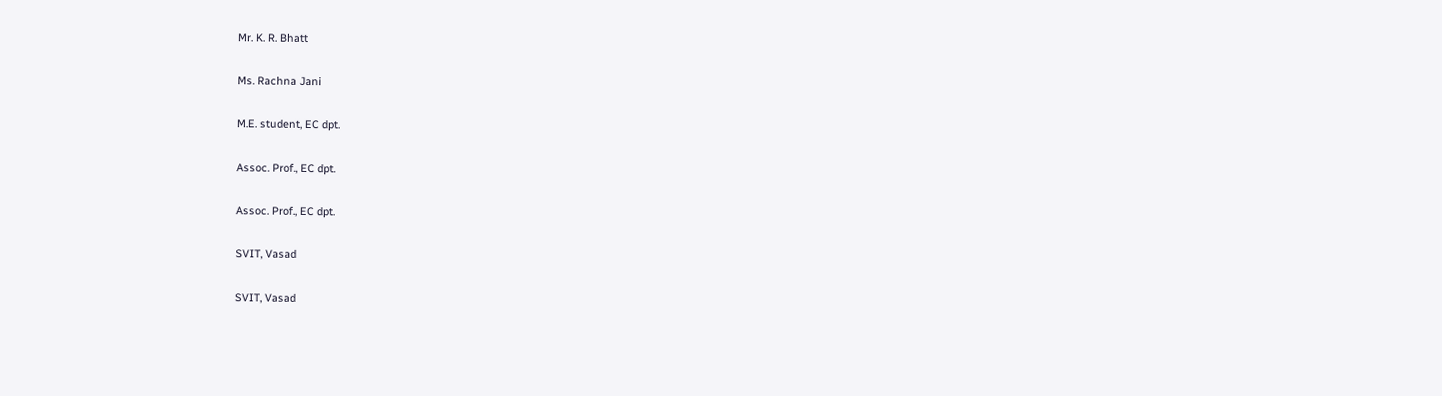Mr. K. R. Bhatt

Ms. Rachna Jani

M.E. student, EC dpt.

Assoc. Prof., EC dpt.

Assoc. Prof., EC dpt.

SVIT, Vasad

SVIT, Vasad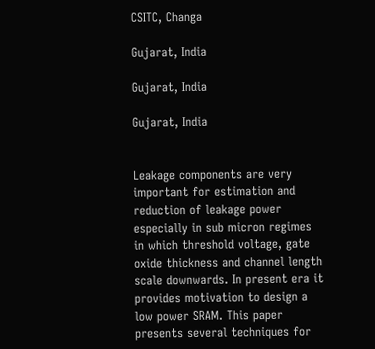CSITC, Changa

Gujarat, India

Gujarat, India

Gujarat, India


Leakage components are very important for estimation and reduction of leakage power especially in sub micron regimes in which threshold voltage, gate oxide thickness and channel length scale downwards. In present era it provides motivation to design a low power SRAM. This paper presents several techniques for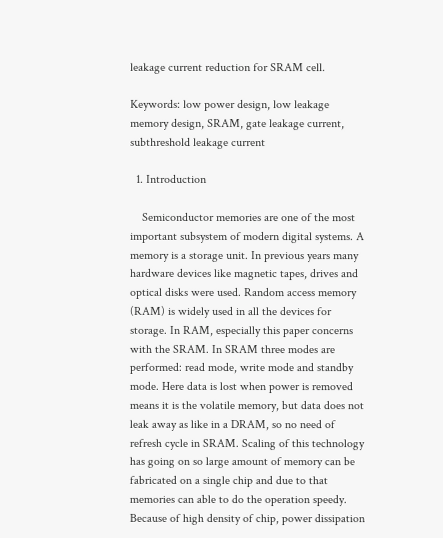leakage current reduction for SRAM cell.

Keywords: low power design, low leakage memory design, SRAM, gate leakage current, subthreshold leakage current

  1. Introduction

    Semiconductor memories are one of the most important subsystem of modern digital systems. A memory is a storage unit. In previous years many hardware devices like magnetic tapes, drives and optical disks were used. Random access memory (RAM) is widely used in all the devices for storage. In RAM, especially this paper concerns with the SRAM. In SRAM three modes are performed: read mode, write mode and standby mode. Here data is lost when power is removed means it is the volatile memory, but data does not leak away as like in a DRAM, so no need of refresh cycle in SRAM. Scaling of this technology has going on so large amount of memory can be fabricated on a single chip and due to that memories can able to do the operation speedy. Because of high density of chip, power dissipation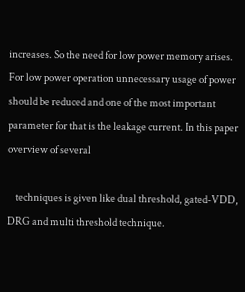increases. So the need for low power memory arises. For low power operation unnecessary usage of power should be reduced and one of the most important parameter for that is the leakage current. In this paper overview of several

    techniques is given like dual threshold, gated-VDD, DRG and multi threshold technique.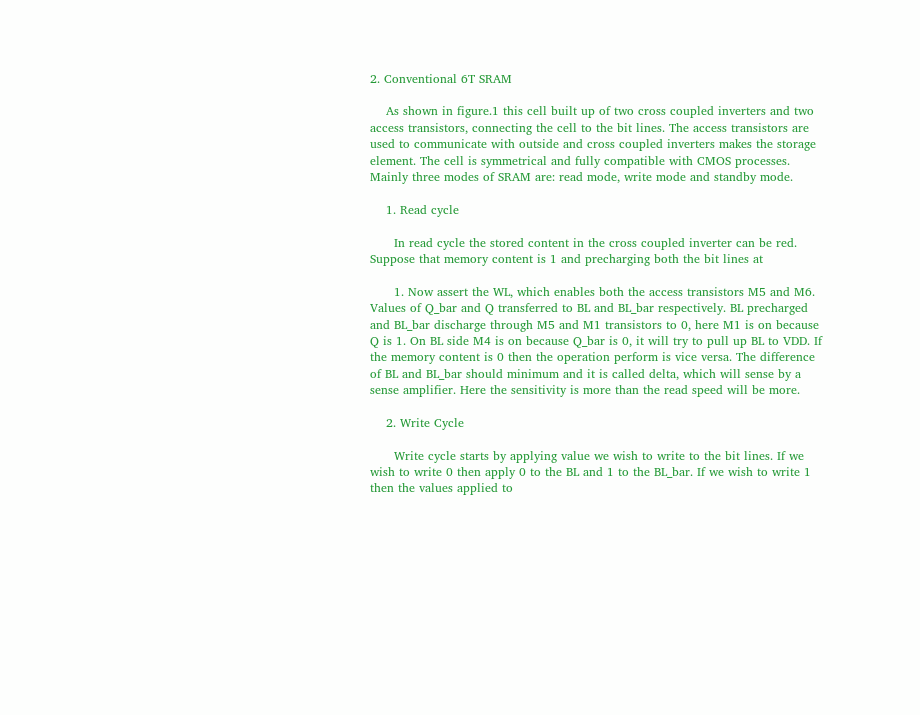2. Conventional 6T SRAM

    As shown in figure.1 this cell built up of two cross coupled inverters and two access transistors, connecting the cell to the bit lines. The access transistors are used to communicate with outside and cross coupled inverters makes the storage element. The cell is symmetrical and fully compatible with CMOS processes. Mainly three modes of SRAM are: read mode, write mode and standby mode.

    1. Read cycle

      In read cycle the stored content in the cross coupled inverter can be red. Suppose that memory content is 1 and precharging both the bit lines at

      1. Now assert the WL, which enables both the access transistors M5 and M6. Values of Q_bar and Q transferred to BL and BL_bar respectively. BL precharged and BL_bar discharge through M5 and M1 transistors to 0, here M1 is on because Q is 1. On BL side M4 is on because Q_bar is 0, it will try to pull up BL to VDD. If the memory content is 0 then the operation perform is vice versa. The difference of BL and BL_bar should minimum and it is called delta, which will sense by a sense amplifier. Here the sensitivity is more than the read speed will be more.

    2. Write Cycle

      Write cycle starts by applying value we wish to write to the bit lines. If we wish to write 0 then apply 0 to the BL and 1 to the BL_bar. If we wish to write 1 then the values applied to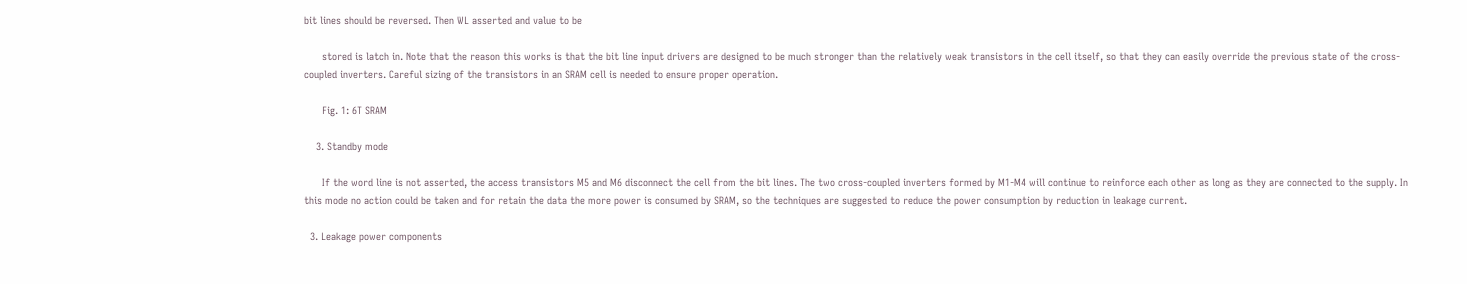bit lines should be reversed. Then WL asserted and value to be

      stored is latch in. Note that the reason this works is that the bit line input drivers are designed to be much stronger than the relatively weak transistors in the cell itself, so that they can easily override the previous state of the cross-coupled inverters. Careful sizing of the transistors in an SRAM cell is needed to ensure proper operation.

      Fig. 1: 6T SRAM

    3. Standby mode

      If the word line is not asserted, the access transistors M5 and M6 disconnect the cell from the bit lines. The two cross-coupled inverters formed by M1-M4 will continue to reinforce each other as long as they are connected to the supply. In this mode no action could be taken and for retain the data the more power is consumed by SRAM, so the techniques are suggested to reduce the power consumption by reduction in leakage current.

  3. Leakage power components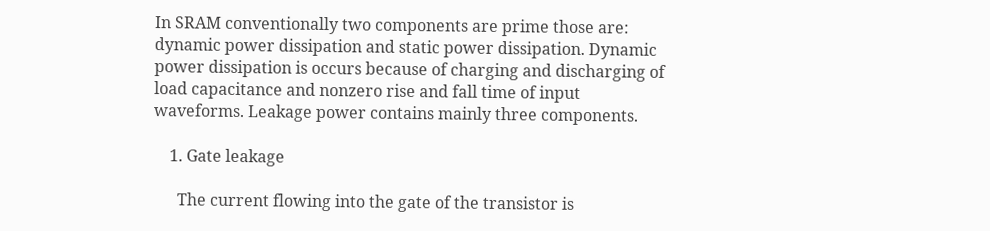In SRAM conventionally two components are prime those are: dynamic power dissipation and static power dissipation. Dynamic power dissipation is occurs because of charging and discharging of load capacitance and nonzero rise and fall time of input waveforms. Leakage power contains mainly three components.

    1. Gate leakage

      The current flowing into the gate of the transistor is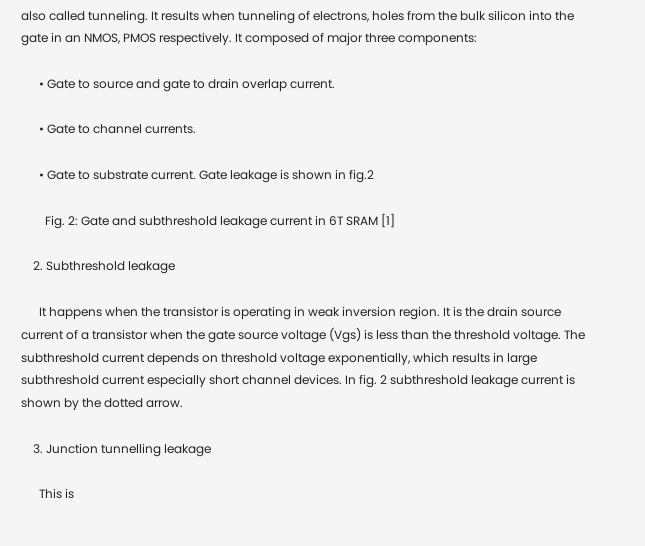also called tunneling. It results when tunneling of electrons, holes from the bulk silicon into the gate in an NMOS, PMOS respectively. It composed of major three components:

      • Gate to source and gate to drain overlap current.

      • Gate to channel currents.

      • Gate to substrate current. Gate leakage is shown in fig.2

        Fig. 2: Gate and subthreshold leakage current in 6T SRAM [1]

    2. Subthreshold leakage

      It happens when the transistor is operating in weak inversion region. It is the drain source current of a transistor when the gate source voltage (Vgs) is less than the threshold voltage. The subthreshold current depends on threshold voltage exponentially, which results in large subthreshold current especially short channel devices. In fig. 2 subthreshold leakage current is shown by the dotted arrow.

    3. Junction tunnelling leakage

      This is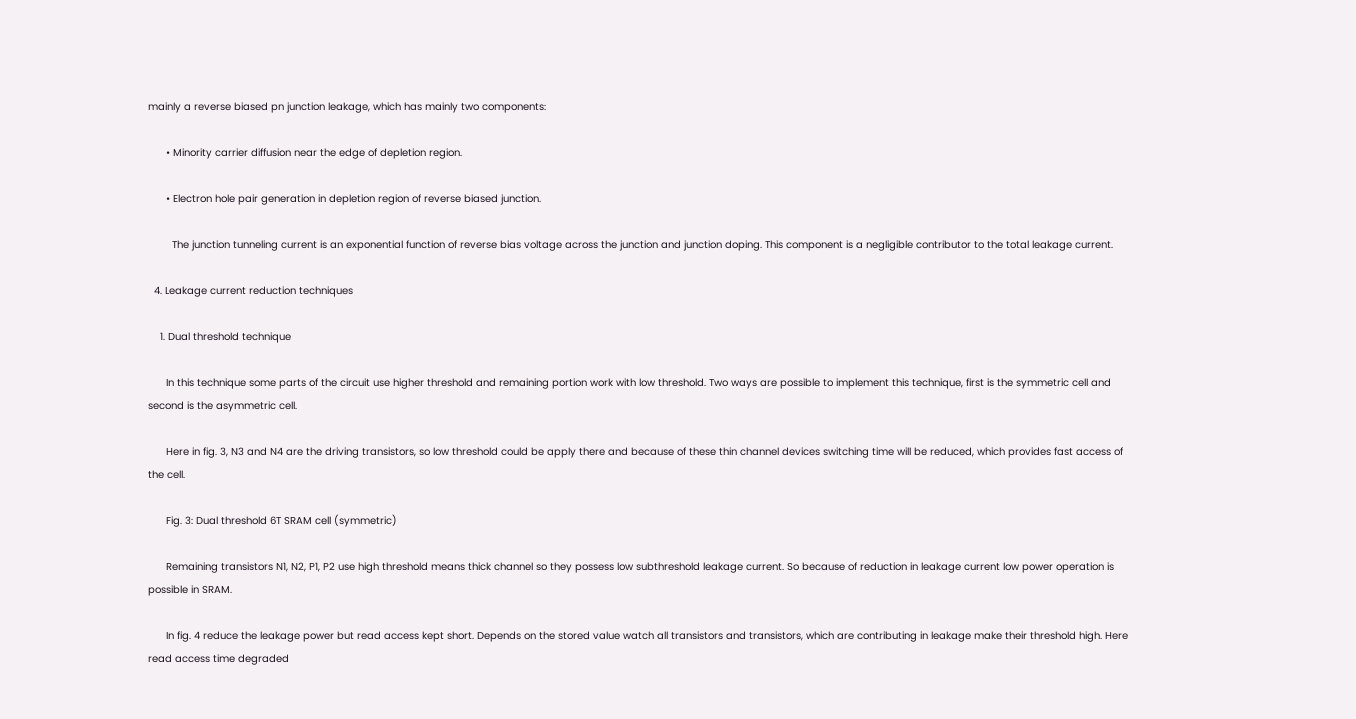mainly a reverse biased pn junction leakage, which has mainly two components:

      • Minority carrier diffusion near the edge of depletion region.

      • Electron hole pair generation in depletion region of reverse biased junction.

        The junction tunneling current is an exponential function of reverse bias voltage across the junction and junction doping. This component is a negligible contributor to the total leakage current.

  4. Leakage current reduction techniques

    1. Dual threshold technique

      In this technique some parts of the circuit use higher threshold and remaining portion work with low threshold. Two ways are possible to implement this technique, first is the symmetric cell and second is the asymmetric cell.

      Here in fig. 3, N3 and N4 are the driving transistors, so low threshold could be apply there and because of these thin channel devices switching time will be reduced, which provides fast access of the cell.

      Fig. 3: Dual threshold 6T SRAM cell (symmetric)

      Remaining transistors N1, N2, P1, P2 use high threshold means thick channel so they possess low subthreshold leakage current. So because of reduction in leakage current low power operation is possible in SRAM.

      In fig. 4 reduce the leakage power but read access kept short. Depends on the stored value watch all transistors and transistors, which are contributing in leakage make their threshold high. Here read access time degraded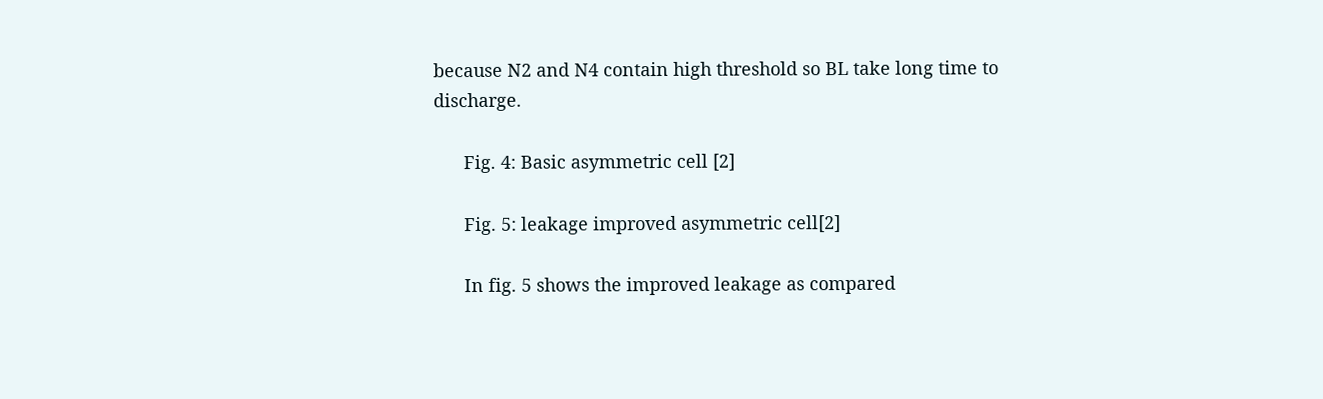because N2 and N4 contain high threshold so BL take long time to discharge.

      Fig. 4: Basic asymmetric cell [2]

      Fig. 5: leakage improved asymmetric cell[2]

      In fig. 5 shows the improved leakage as compared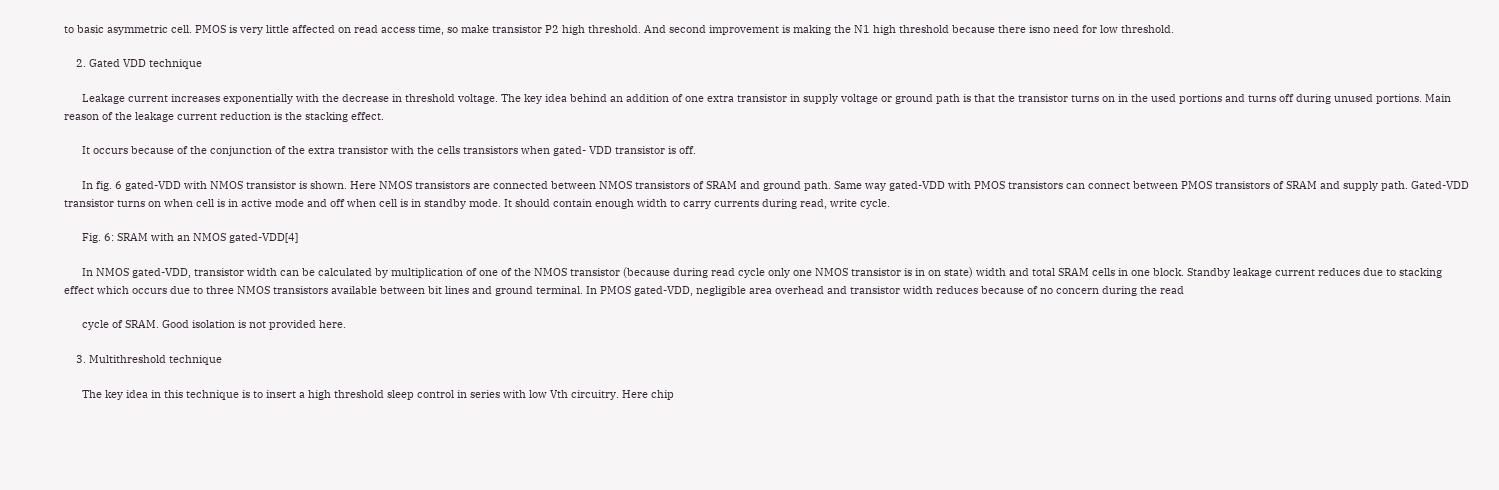to basic asymmetric cell. PMOS is very little affected on read access time, so make transistor P2 high threshold. And second improvement is making the N1 high threshold because there isno need for low threshold.

    2. Gated VDD technique

      Leakage current increases exponentially with the decrease in threshold voltage. The key idea behind an addition of one extra transistor in supply voltage or ground path is that the transistor turns on in the used portions and turns off during unused portions. Main reason of the leakage current reduction is the stacking effect.

      It occurs because of the conjunction of the extra transistor with the cells transistors when gated- VDD transistor is off.

      In fig. 6 gated-VDD with NMOS transistor is shown. Here NMOS transistors are connected between NMOS transistors of SRAM and ground path. Same way gated-VDD with PMOS transistors can connect between PMOS transistors of SRAM and supply path. Gated-VDD transistor turns on when cell is in active mode and off when cell is in standby mode. It should contain enough width to carry currents during read, write cycle.

      Fig. 6: SRAM with an NMOS gated-VDD[4]

      In NMOS gated-VDD, transistor width can be calculated by multiplication of one of the NMOS transistor (because during read cycle only one NMOS transistor is in on state) width and total SRAM cells in one block. Standby leakage current reduces due to stacking effect which occurs due to three NMOS transistors available between bit lines and ground terminal. In PMOS gated-VDD, negligible area overhead and transistor width reduces because of no concern during the read

      cycle of SRAM. Good isolation is not provided here.

    3. Multithreshold technique

      The key idea in this technique is to insert a high threshold sleep control in series with low Vth circuitry. Here chip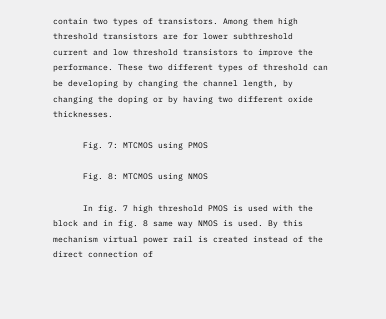contain two types of transistors. Among them high threshold transistors are for lower subthreshold current and low threshold transistors to improve the performance. These two different types of threshold can be developing by changing the channel length, by changing the doping or by having two different oxide thicknesses.

      Fig. 7: MTCMOS using PMOS

      Fig. 8: MTCMOS using NMOS

      In fig. 7 high threshold PMOS is used with the block and in fig. 8 same way NMOS is used. By this mechanism virtual power rail is created instead of the direct connection of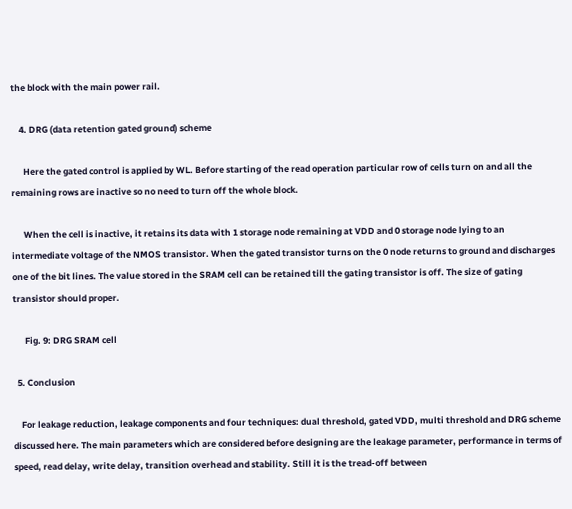the block with the main power rail.

    4. DRG (data retention gated ground) scheme

      Here the gated control is applied by WL. Before starting of the read operation particular row of cells turn on and all the remaining rows are inactive so no need to turn off the whole block.

      When the cell is inactive, it retains its data with 1 storage node remaining at VDD and 0 storage node lying to an intermediate voltage of the NMOS transistor. When the gated transistor turns on the 0 node returns to ground and discharges one of the bit lines. The value stored in the SRAM cell can be retained till the gating transistor is off. The size of gating transistor should proper.

      Fig. 9: DRG SRAM cell

  5. Conclusion

    For leakage reduction, leakage components and four techniques: dual threshold, gated VDD, multi threshold and DRG scheme discussed here. The main parameters which are considered before designing are the leakage parameter, performance in terms of speed, read delay, write delay, transition overhead and stability. Still it is the tread-off between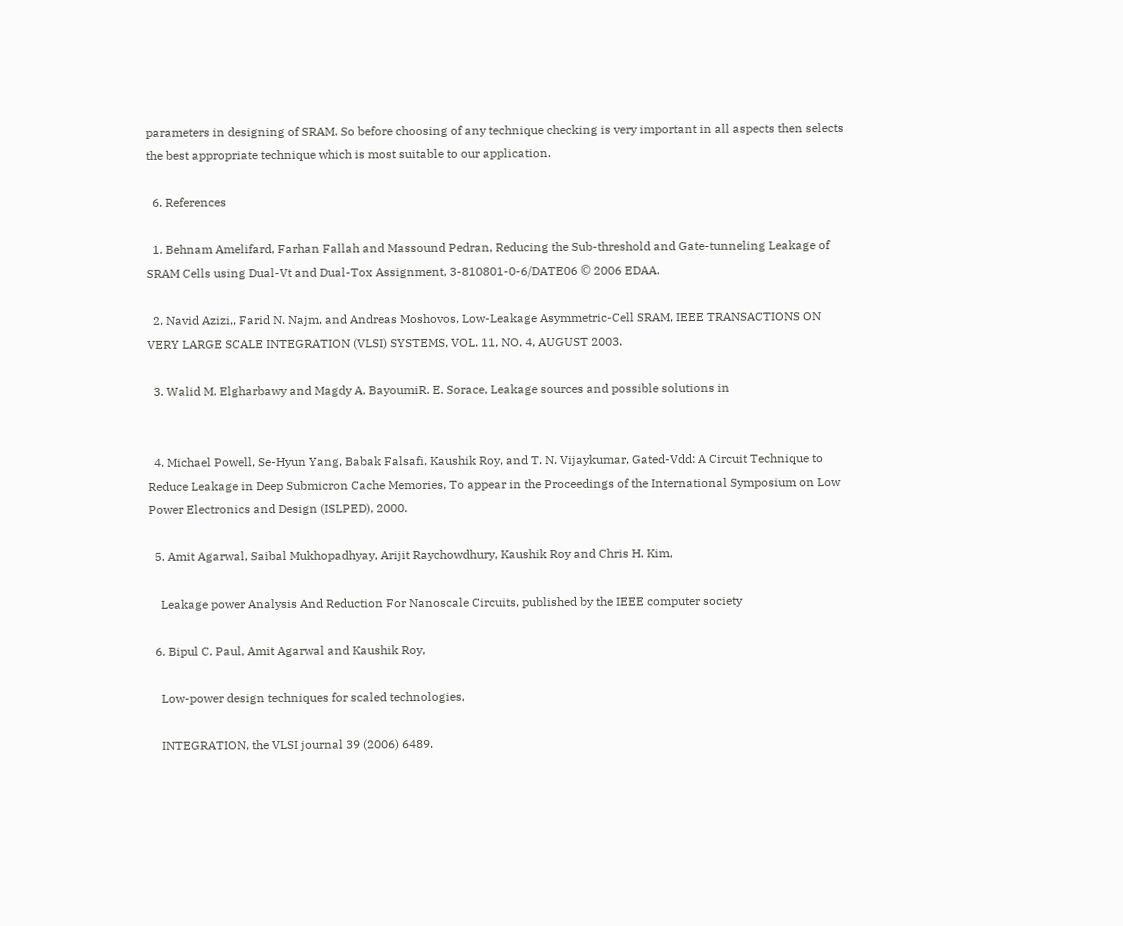parameters in designing of SRAM. So before choosing of any technique checking is very important in all aspects then selects the best appropriate technique which is most suitable to our application.

  6. References

  1. Behnam Amelifard, Farhan Fallah and Massound Pedran, Reducing the Sub-threshold and Gate-tunneling Leakage of SRAM Cells using Dual-Vt and Dual-Tox Assignment, 3-810801-0-6/DATE06 © 2006 EDAA.

  2. Navid Azizi,, Farid N. Najm, and Andreas Moshovos, Low-Leakage Asymmetric-Cell SRAM, IEEE TRANSACTIONS ON VERY LARGE SCALE INTEGRATION (VLSI) SYSTEMS, VOL. 11, NO. 4, AUGUST 2003.

  3. Walid M. Elgharbawy and Magdy A. BayoumiR. E. Sorace, Leakage sources and possible solutions in


  4. Michael Powell, Se-Hyun Yang, Babak Falsafi, Kaushik Roy, and T. N. Vijaykumar, Gated-Vdd: A Circuit Technique to Reduce Leakage in Deep Submicron Cache Memories, To appear in the Proceedings of the International Symposium on Low Power Electronics and Design (ISLPED), 2000.

  5. Amit Agarwal, Saibal Mukhopadhyay, Arijit Raychowdhury, Kaushik Roy and Chris H. Kim,

    Leakage power Analysis And Reduction For Nanoscale Circuits, published by the IEEE computer society

  6. Bipul C. Paul, Amit Agarwal and Kaushik Roy,

    Low-power design techniques for scaled technologies,

    INTEGRATION, the VLSI journal 39 (2006) 6489.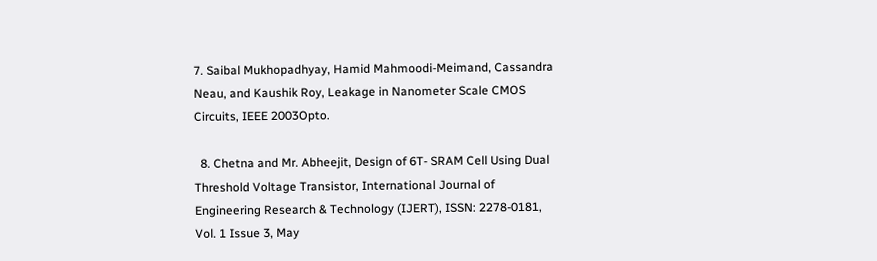7. Saibal Mukhopadhyay, Hamid Mahmoodi-Meimand, Cassandra Neau, and Kaushik Roy, Leakage in Nanometer Scale CMOS Circuits, IEEE 2003Opto.

  8. Chetna and Mr. Abheejit, Design of 6T- SRAM Cell Using Dual Threshold Voltage Transistor, International Journal of Engineering Research & Technology (IJERT), ISSN: 2278-0181, Vol. 1 Issue 3, May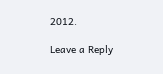2012.

Leave a Reply